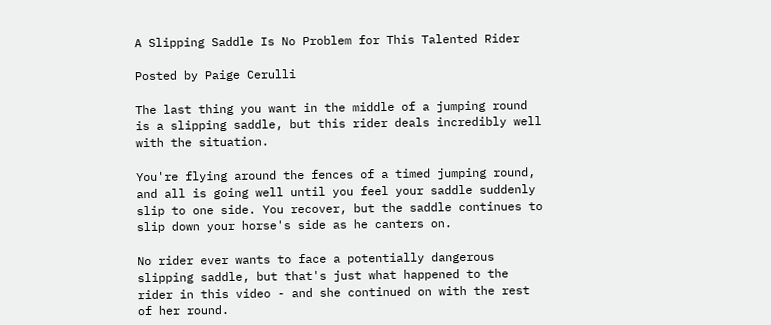A Slipping Saddle Is No Problem for This Talented Rider

Posted by Paige Cerulli

The last thing you want in the middle of a jumping round is a slipping saddle, but this rider deals incredibly well with the situation.

You're flying around the fences of a timed jumping round, and all is going well until you feel your saddle suddenly slip to one side. You recover, but the saddle continues to slip down your horse's side as he canters on.

No rider ever wants to face a potentially dangerous slipping saddle, but that's just what happened to the rider in this video - and she continued on with the rest of her round.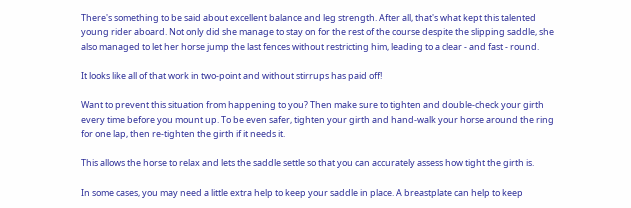There's something to be said about excellent balance and leg strength. After all, that's what kept this talented young rider aboard. Not only did she manage to stay on for the rest of the course despite the slipping saddle, she also managed to let her horse jump the last fences without restricting him, leading to a clear - and fast - round.

It looks like all of that work in two-point and without stirrups has paid off!

Want to prevent this situation from happening to you? Then make sure to tighten and double-check your girth every time before you mount up. To be even safer, tighten your girth and hand-walk your horse around the ring for one lap, then re-tighten the girth if it needs it.

This allows the horse to relax and lets the saddle settle so that you can accurately assess how tight the girth is.

In some cases, you may need a little extra help to keep your saddle in place. A breastplate can help to keep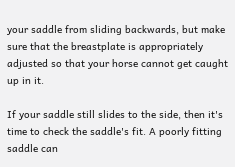your saddle from sliding backwards, but make sure that the breastplate is appropriately adjusted so that your horse cannot get caught up in it.

If your saddle still slides to the side, then it's time to check the saddle's fit. A poorly fitting saddle can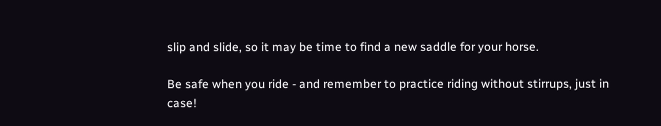slip and slide, so it may be time to find a new saddle for your horse.

Be safe when you ride - and remember to practice riding without stirrups, just in case!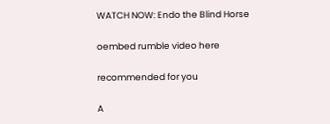WATCH NOW: Endo the Blind Horse

oembed rumble video here

recommended for you

A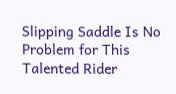Slipping Saddle Is No Problem for This Talented Rider